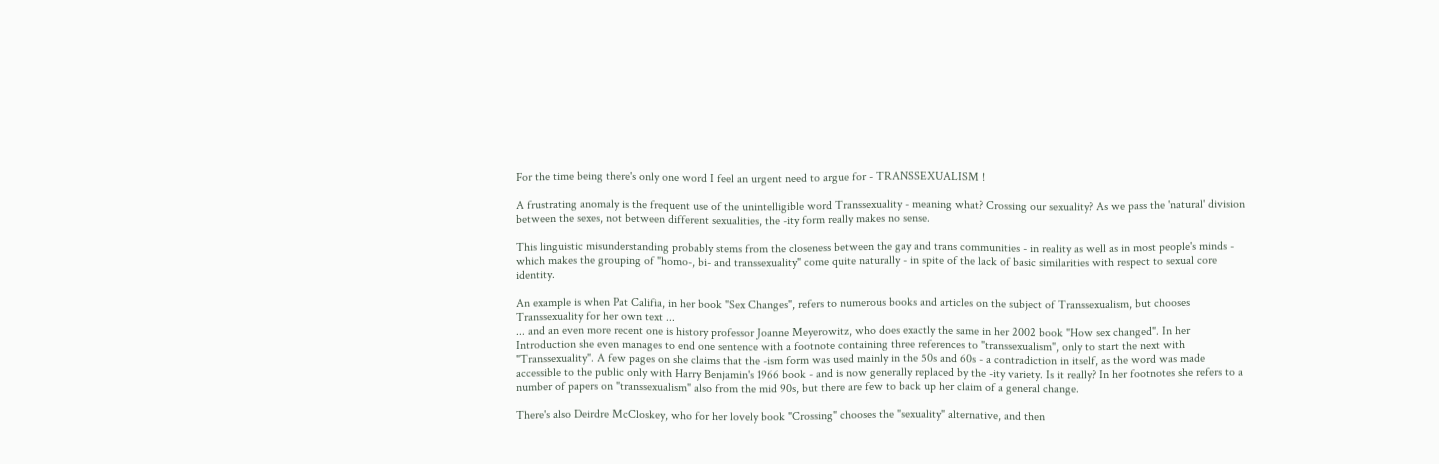For the time being there's only one word I feel an urgent need to argue for - TRANSSEXUALISM !

A frustrating anomaly is the frequent use of the unintelligible word Transsexuality - meaning what? Crossing our sexuality? As we pass the 'natural' division between the sexes, not between different sexualities, the -ity form really makes no sense.

This linguistic misunderstanding probably stems from the closeness between the gay and trans communities - in reality as well as in most people's minds - which makes the grouping of "homo-, bi- and transsexuality" come quite naturally - in spite of the lack of basic similarities with respect to sexual core identity.

An example is when Pat Califia, in her book "Sex Changes", refers to numerous books and articles on the subject of Transsexualism, but chooses Transsexuality for her own text ...
... and an even more recent one is history professor Joanne Meyerowitz, who does exactly the same in her 2002 book "How sex changed". In her Introduction she even manages to end one sentence with a footnote containing three references to "transsexualism", only to start the next with "Transsexuality". A few pages on she claims that the -ism form was used mainly in the 50s and 60s - a contradiction in itself, as the word was made accessible to the public only with Harry Benjamin's 1966 book - and is now generally replaced by the -ity variety. Is it really? In her footnotes she refers to a number of papers on "transsexualism" also from the mid 90s, but there are few to back up her claim of a general change.

There's also Deirdre McCloskey, who for her lovely book "Crossing" chooses the "sexuality" alternative, and then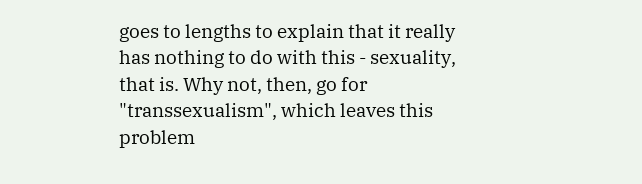goes to lengths to explain that it really has nothing to do with this - sexuality, that is. Why not, then, go for "transsexualism", which leaves this problem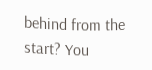behind from the start? You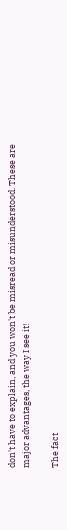don't have to explain, and you won't be misread or misunderstood. These are major advantages, the way I see it!

The fact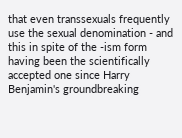that even transsexuals frequently use the sexual denomination - and this in spite of the -ism form having been the scientifically accepted one since Harry Benjamin's groundbreaking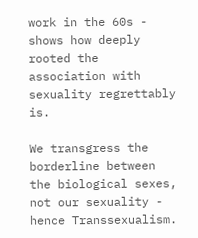work in the 60s - shows how deeply rooted the association with sexuality regrettably is.

We transgress the borderline between the biological sexes, not our sexuality - hence Transsexualism.